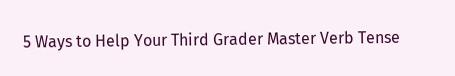5 Ways to Help Your Third Grader Master Verb Tense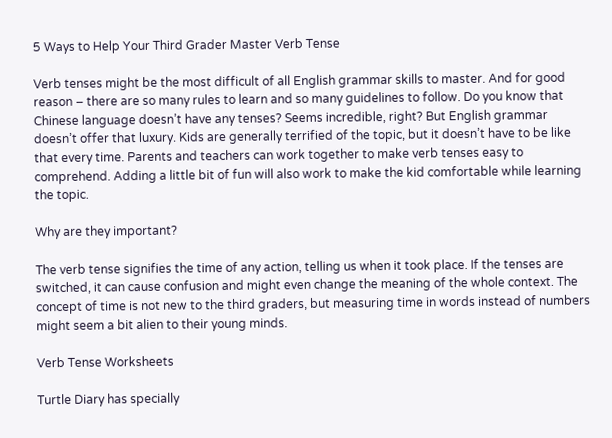5 Ways to Help Your Third Grader Master Verb Tense

Verb tenses might be the most difficult of all English grammar skills to master. And for good reason – there are so many rules to learn and so many guidelines to follow. Do you know that Chinese language doesn’t have any tenses? Seems incredible, right? But English grammar doesn’t offer that luxury. Kids are generally terrified of the topic, but it doesn’t have to be like that every time. Parents and teachers can work together to make verb tenses easy to comprehend. Adding a little bit of fun will also work to make the kid comfortable while learning the topic.

Why are they important?

The verb tense signifies the time of any action, telling us when it took place. If the tenses are switched, it can cause confusion and might even change the meaning of the whole context. The concept of time is not new to the third graders, but measuring time in words instead of numbers might seem a bit alien to their young minds.

Verb Tense Worksheets

Turtle Diary has specially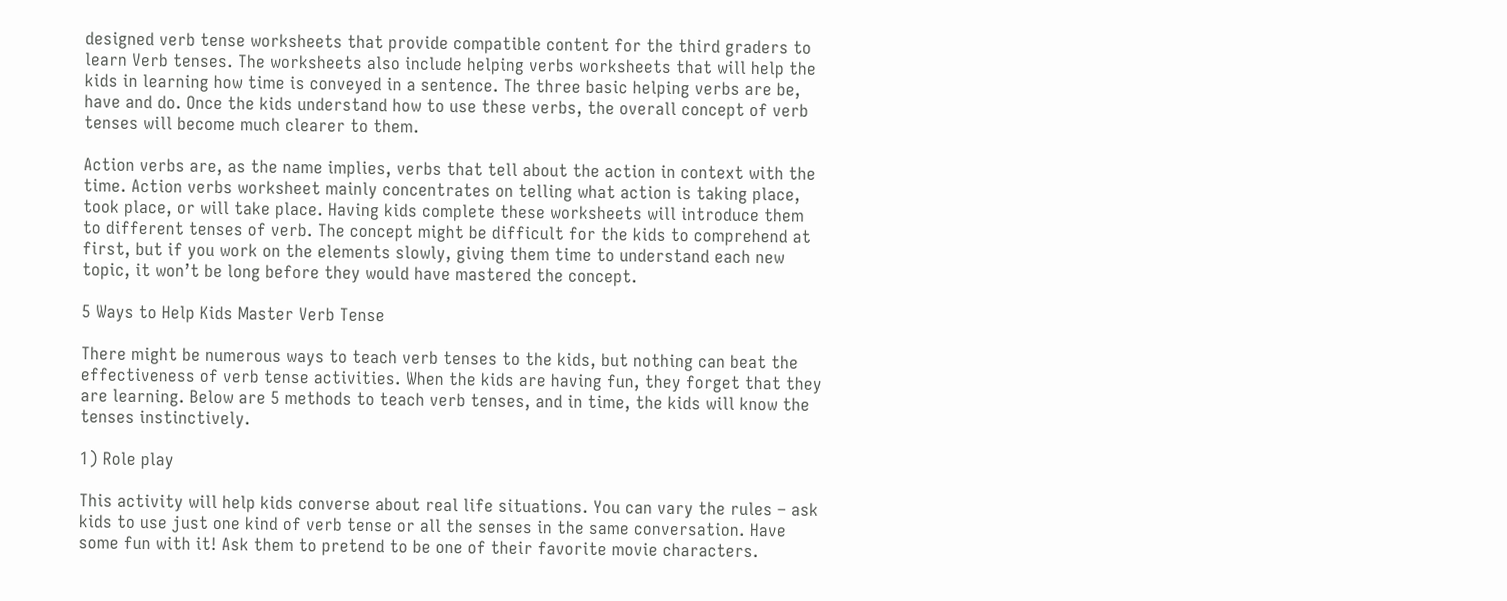designed verb tense worksheets that provide compatible content for the third graders to learn Verb tenses. The worksheets also include helping verbs worksheets that will help the kids in learning how time is conveyed in a sentence. The three basic helping verbs are be, have and do. Once the kids understand how to use these verbs, the overall concept of verb tenses will become much clearer to them.

Action verbs are, as the name implies, verbs that tell about the action in context with the time. Action verbs worksheet mainly concentrates on telling what action is taking place, took place, or will take place. Having kids complete these worksheets will introduce them to different tenses of verb. The concept might be difficult for the kids to comprehend at first, but if you work on the elements slowly, giving them time to understand each new topic, it won’t be long before they would have mastered the concept.

5 Ways to Help Kids Master Verb Tense

There might be numerous ways to teach verb tenses to the kids, but nothing can beat the effectiveness of verb tense activities. When the kids are having fun, they forget that they are learning. Below are 5 methods to teach verb tenses, and in time, the kids will know the tenses instinctively.

1) Role play

This activity will help kids converse about real life situations. You can vary the rules – ask kids to use just one kind of verb tense or all the senses in the same conversation. Have some fun with it! Ask them to pretend to be one of their favorite movie characters.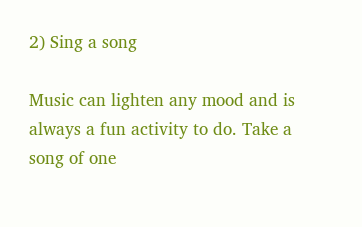2) Sing a song

Music can lighten any mood and is always a fun activity to do. Take a song of one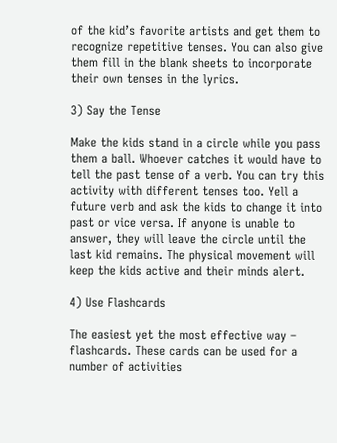of the kid’s favorite artists and get them to recognize repetitive tenses. You can also give them fill in the blank sheets to incorporate their own tenses in the lyrics.

3) Say the Tense

Make the kids stand in a circle while you pass them a ball. Whoever catches it would have to tell the past tense of a verb. You can try this activity with different tenses too. Yell a future verb and ask the kids to change it into past or vice versa. If anyone is unable to answer, they will leave the circle until the last kid remains. The physical movement will keep the kids active and their minds alert.

4) Use Flashcards

The easiest yet the most effective way – flashcards. These cards can be used for a number of activities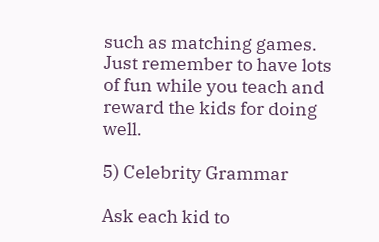such as matching games. Just remember to have lots of fun while you teach and reward the kids for doing well.

5) Celebrity Grammar

Ask each kid to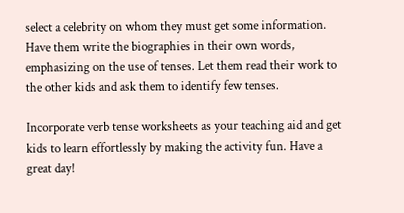select a celebrity on whom they must get some information. Have them write the biographies in their own words, emphasizing on the use of tenses. Let them read their work to the other kids and ask them to identify few tenses.

Incorporate verb tense worksheets as your teaching aid and get kids to learn effortlessly by making the activity fun. Have a great day!